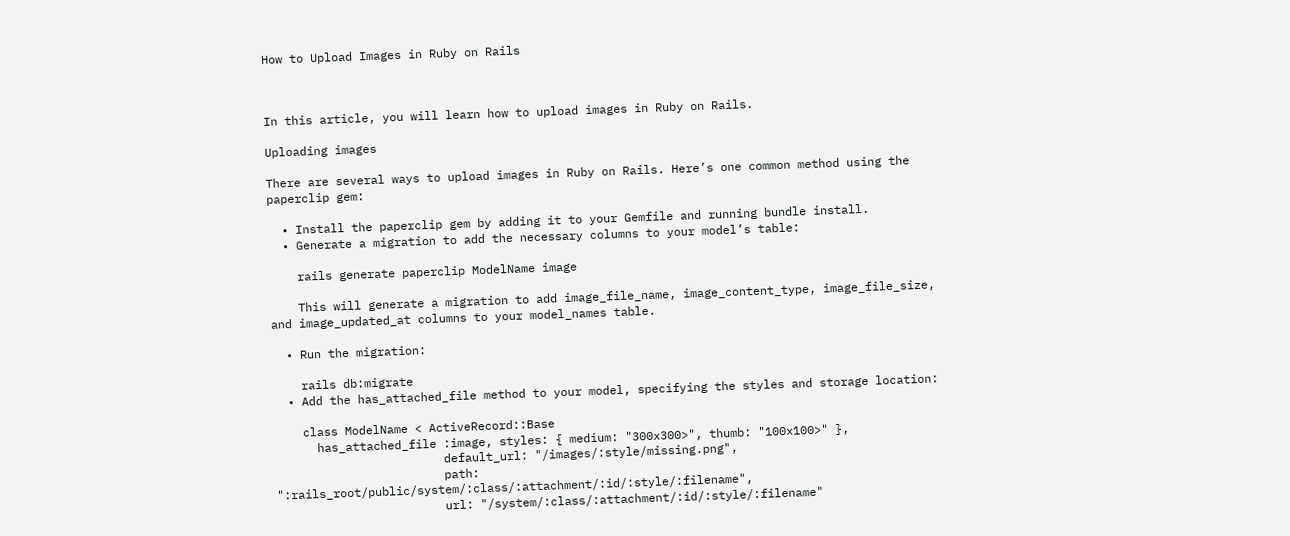How to Upload Images in Ruby on Rails



In this article, you will learn how to upload images in Ruby on Rails.

Uploading images

There are several ways to upload images in Ruby on Rails. Here’s one common method using the paperclip gem:

  • Install the paperclip gem by adding it to your Gemfile and running bundle install.
  • Generate a migration to add the necessary columns to your model’s table:

    rails generate paperclip ModelName image

    This will generate a migration to add image_file_name, image_content_type, image_file_size, and image_updated_at columns to your model_names table.

  • Run the migration:

    rails db:migrate
  • Add the has_attached_file method to your model, specifying the styles and storage location:

    class ModelName < ActiveRecord::Base
      has_attached_file :image, styles: { medium: "300x300>", thumb: "100x100>" },
                        default_url: "/images/:style/missing.png",
                        path: ":rails_root/public/system/:class/:attachment/:id/:style/:filename",
                        url: "/system/:class/:attachment/:id/:style/:filename"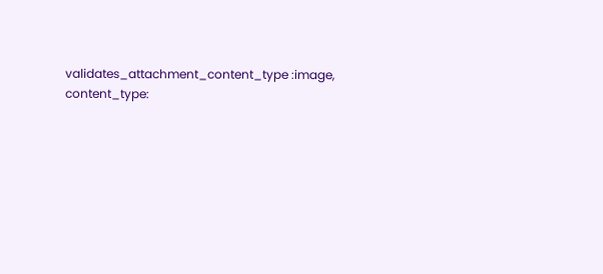validates_attachment_content_type :image, content_type: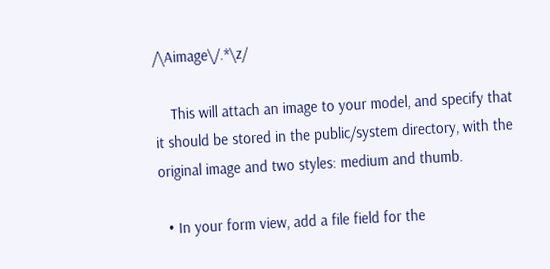/\Aimage\/.*\z/

    This will attach an image to your model, and specify that it should be stored in the public/system directory, with the original image and two styles: medium and thumb.

  • In your form view, add a file field for the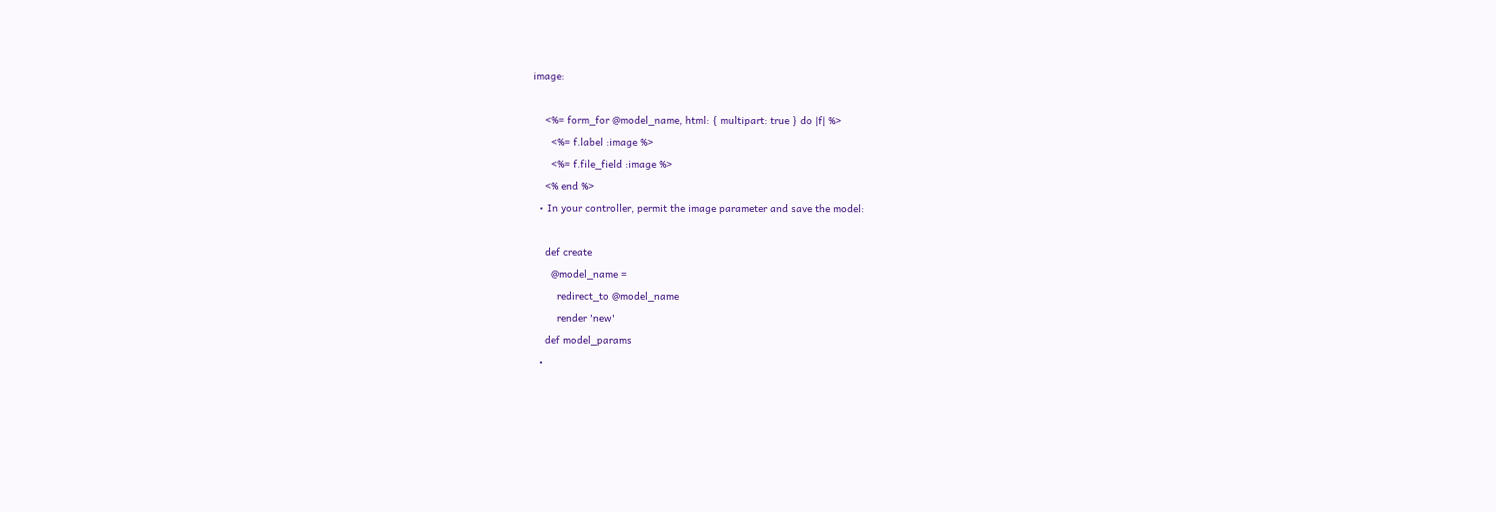image:

    <%= form_for @model_name, html: { multipart: true } do |f| %>
      <%= f.label :image %>
      <%= f.file_field :image %>
    <% end %>
  • In your controller, permit the image parameter and save the model:

    def create
      @model_name =
        redirect_to @model_name
        render 'new'
    def model_params
  •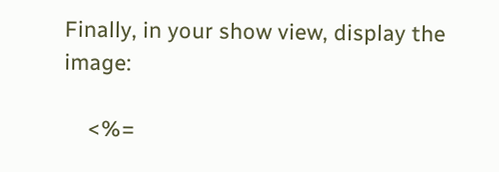Finally, in your show view, display the image:

    <%=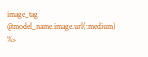image_tag @model_name.image.url(:medium) %>